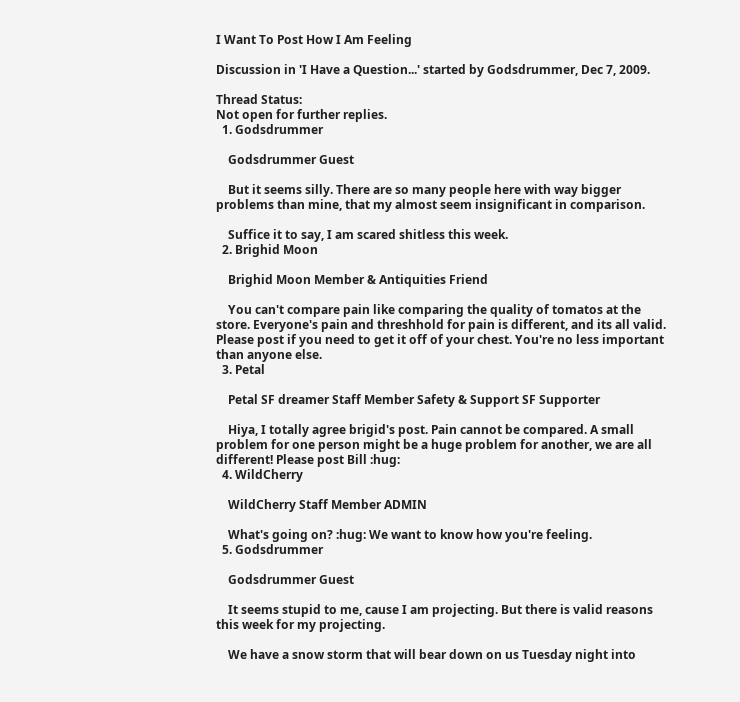I Want To Post How I Am Feeling

Discussion in 'I Have a Question...' started by Godsdrummer, Dec 7, 2009.

Thread Status:
Not open for further replies.
  1. Godsdrummer

    Godsdrummer Guest

    But it seems silly. There are so many people here with way bigger problems than mine, that my almost seem insignificant in comparison.

    Suffice it to say, I am scared shitless this week.
  2. Brighid Moon

    Brighid Moon Member & Antiquities Friend

    You can't compare pain like comparing the quality of tomatos at the store. Everyone's pain and threshhold for pain is different, and its all valid. Please post if you need to get it off of your chest. You're no less important than anyone else.
  3. Petal

    Petal SF dreamer Staff Member Safety & Support SF Supporter

    Hiya, I totally agree brigid's post. Pain cannot be compared. A small problem for one person might be a huge problem for another, we are all different! Please post Bill :hug:
  4. WildCherry

    WildCherry Staff Member ADMIN

    What's going on? :hug: We want to know how you're feeling.
  5. Godsdrummer

    Godsdrummer Guest

    It seems stupid to me, cause I am projecting. But there is valid reasons this week for my projecting.

    We have a snow storm that will bear down on us Tuesday night into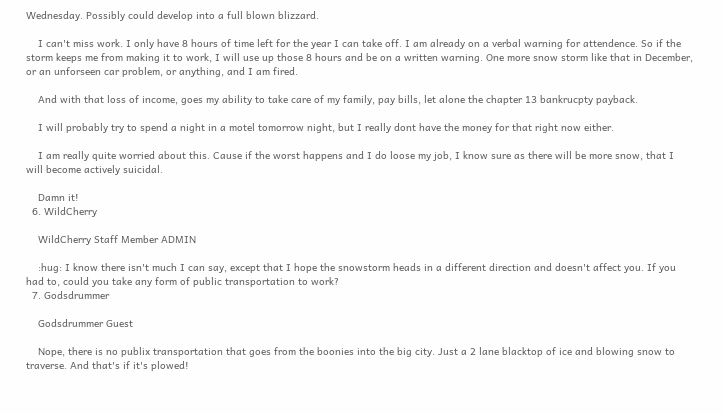Wednesday. Possibly could develop into a full blown blizzard.

    I can't miss work. I only have 8 hours of time left for the year I can take off. I am already on a verbal warning for attendence. So if the storm keeps me from making it to work, I will use up those 8 hours and be on a written warning. One more snow storm like that in December, or an unforseen car problem, or anything, and I am fired.

    And with that loss of income, goes my ability to take care of my family, pay bills, let alone the chapter 13 bankrucpty payback.

    I will probably try to spend a night in a motel tomorrow night, but I really dont have the money for that right now either.

    I am really quite worried about this. Cause if the worst happens and I do loose my job, I know sure as there will be more snow, that I will become actively suicidal.

    Damn it!
  6. WildCherry

    WildCherry Staff Member ADMIN

    :hug: I know there isn't much I can say, except that I hope the snowstorm heads in a different direction and doesn't affect you. If you had to, could you take any form of public transportation to work?
  7. Godsdrummer

    Godsdrummer Guest

    Nope, there is no publix transportation that goes from the boonies into the big city. Just a 2 lane blacktop of ice and blowing snow to traverse. And that's if it's plowed!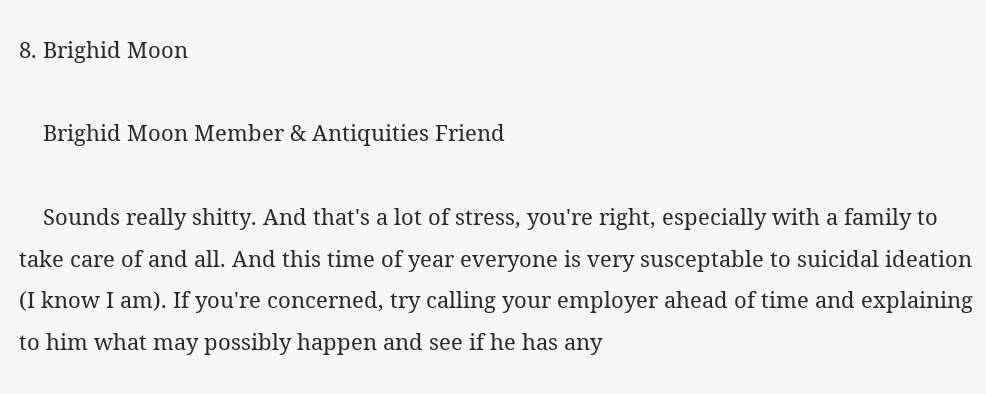8. Brighid Moon

    Brighid Moon Member & Antiquities Friend

    Sounds really shitty. And that's a lot of stress, you're right, especially with a family to take care of and all. And this time of year everyone is very susceptable to suicidal ideation (I know I am). If you're concerned, try calling your employer ahead of time and explaining to him what may possibly happen and see if he has any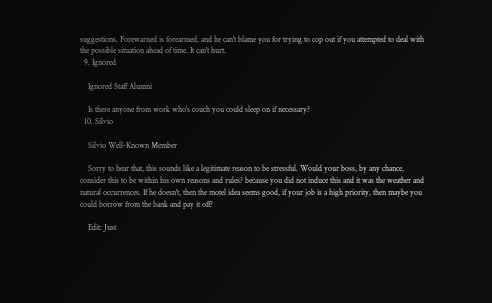suggestions. Forewarned is forearmed, and he can't blame you for trying to cop out if you attempted to deal with the possible situation ahead of time. It can't hurt.
  9. Ignored

    Ignored Staff Alumni

    Is there anyone from work who's couch you could sleep on if necessary?
  10. Silvio

    Silvio Well-Known Member

    Sorry to hear that, this sounds like a legitimate reason to be stressful. Would your boss, by any chance, consider this to be within his own reasons and rules? because you did not induce this and it was the weather and natural occurrences. If he doesn't, then the motel idea seems good, if your job is a high priority, then maybe you could borrow from the bank and pay it off?

    Edit: Just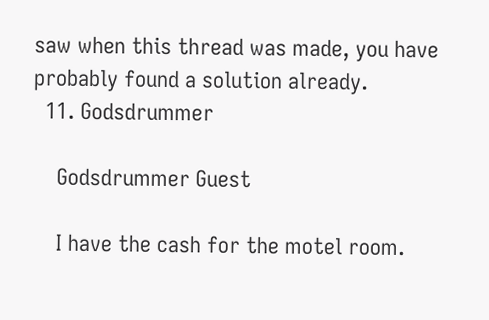saw when this thread was made, you have probably found a solution already.
  11. Godsdrummer

    Godsdrummer Guest

    I have the cash for the motel room.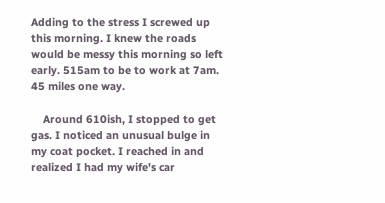Adding to the stress I screwed up this morning. I knew the roads would be messy this morning so left early. 515am to be to work at 7am. 45 miles one way.

    Around 610ish, I stopped to get gas. I noticed an unusual bulge in my coat pocket. I reached in and realized I had my wife's car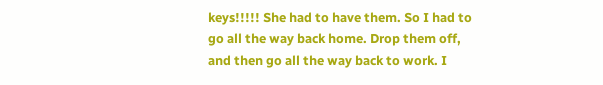keys!!!!! She had to have them. So I had to go all the way back home. Drop them off, and then go all the way back to work. I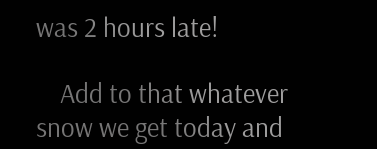was 2 hours late!

    Add to that whatever snow we get today and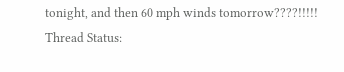tonight, and then 60 mph winds tomorrow????!!!!!
Thread Status: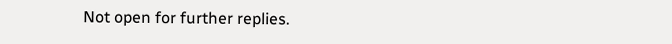Not open for further replies.